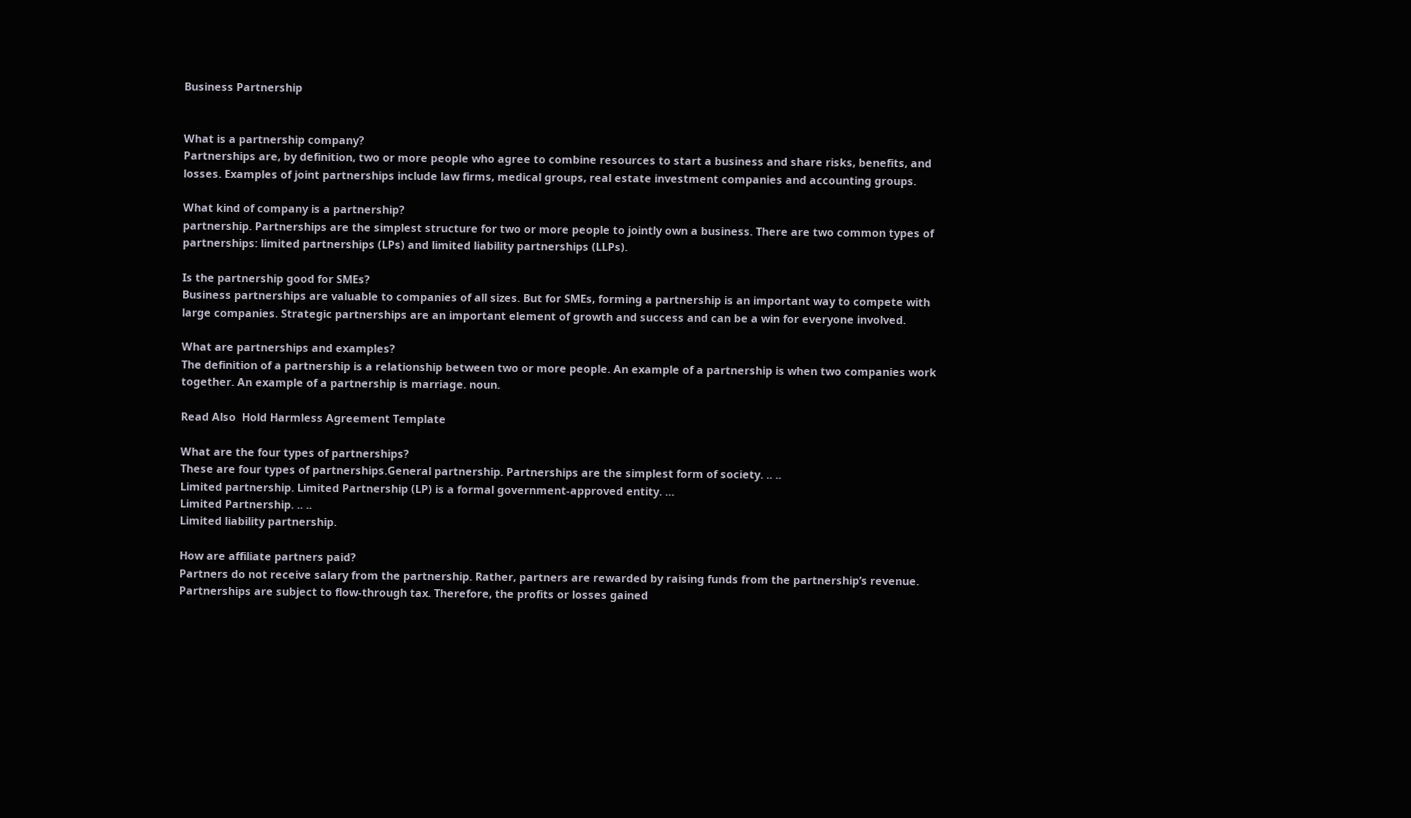Business Partnership


What is a partnership company?
Partnerships are, by definition, two or more people who agree to combine resources to start a business and share risks, benefits, and losses. Examples of joint partnerships include law firms, medical groups, real estate investment companies and accounting groups.

What kind of company is a partnership?
partnership. Partnerships are the simplest structure for two or more people to jointly own a business. There are two common types of partnerships: limited partnerships (LPs) and limited liability partnerships (LLPs).

Is the partnership good for SMEs?
Business partnerships are valuable to companies of all sizes. But for SMEs, forming a partnership is an important way to compete with large companies. Strategic partnerships are an important element of growth and success and can be a win for everyone involved.

What are partnerships and examples?
The definition of a partnership is a relationship between two or more people. An example of a partnership is when two companies work together. An example of a partnership is marriage. noun.

Read Also  Hold Harmless Agreement Template

What are the four types of partnerships?
These are four types of partnerships.General partnership. Partnerships are the simplest form of society. .. ..
Limited partnership. Limited Partnership (LP) is a formal government-approved entity. …
Limited Partnership. .. ..
Limited liability partnership.

How are affiliate partners paid?
Partners do not receive salary from the partnership. Rather, partners are rewarded by raising funds from the partnership’s revenue. Partnerships are subject to flow-through tax. Therefore, the profits or losses gained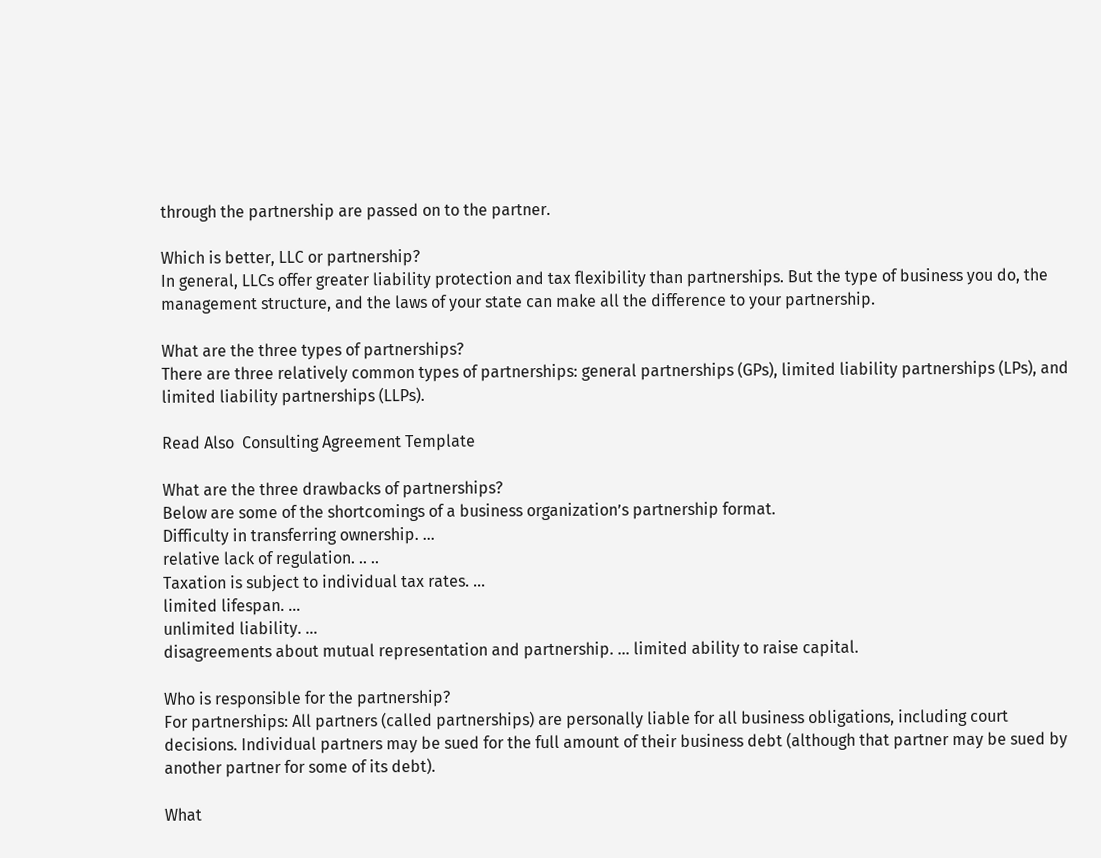through the partnership are passed on to the partner.

Which is better, LLC or partnership?
In general, LLCs offer greater liability protection and tax flexibility than partnerships. But the type of business you do, the management structure, and the laws of your state can make all the difference to your partnership.

What are the three types of partnerships?
There are three relatively common types of partnerships: general partnerships (GPs), limited liability partnerships (LPs), and limited liability partnerships (LLPs).

Read Also  Consulting Agreement Template

What are the three drawbacks of partnerships?
Below are some of the shortcomings of a business organization’s partnership format.
Difficulty in transferring ownership. …
relative lack of regulation. .. ..
Taxation is subject to individual tax rates. …
limited lifespan. …
unlimited liability. …
disagreements about mutual representation and partnership. … limited ability to raise capital.

Who is responsible for the partnership?
For partnerships: All partners (called partnerships) are personally liable for all business obligations, including court decisions. Individual partners may be sued for the full amount of their business debt (although that partner may be sued by another partner for some of its debt).

What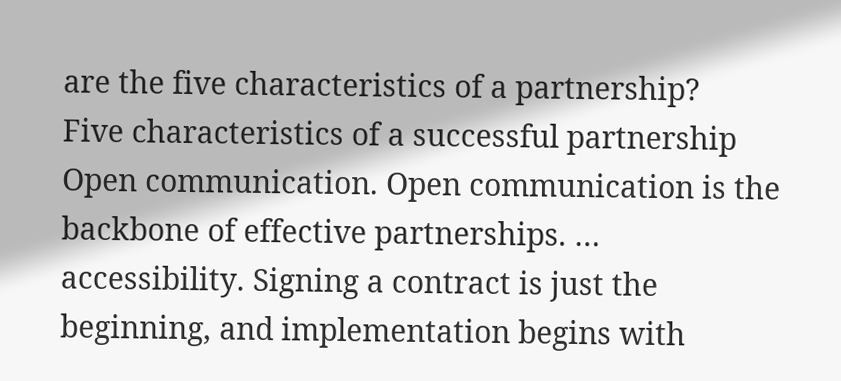are the five characteristics of a partnership?
Five characteristics of a successful partnership
Open communication. Open communication is the backbone of effective partnerships. …
accessibility. Signing a contract is just the beginning, and implementation begins with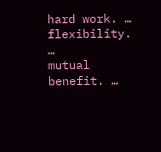hard work. …
flexibility. …
mutual benefit. …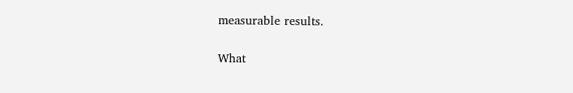measurable results.

What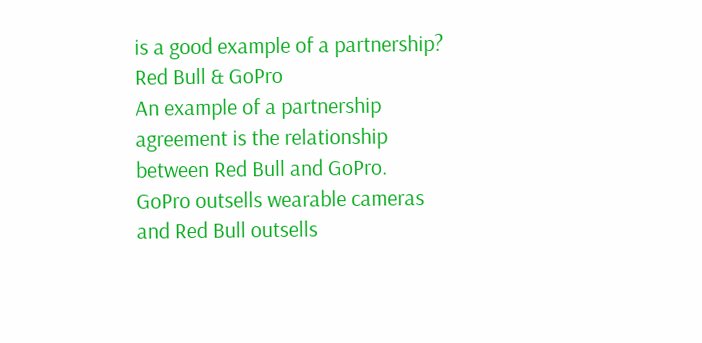is a good example of a partnership?
Red Bull & GoPro
An example of a partnership agreement is the relationship between Red Bull and GoPro. GoPro outsells wearable cameras and Red Bull outsells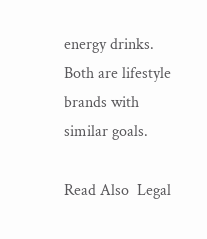energy drinks. Both are lifestyle brands with similar goals.

Read Also  Legal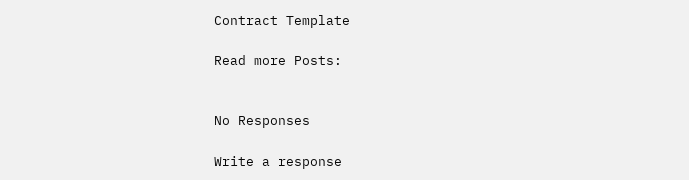Contract Template

Read more Posts:


No Responses

Write a response